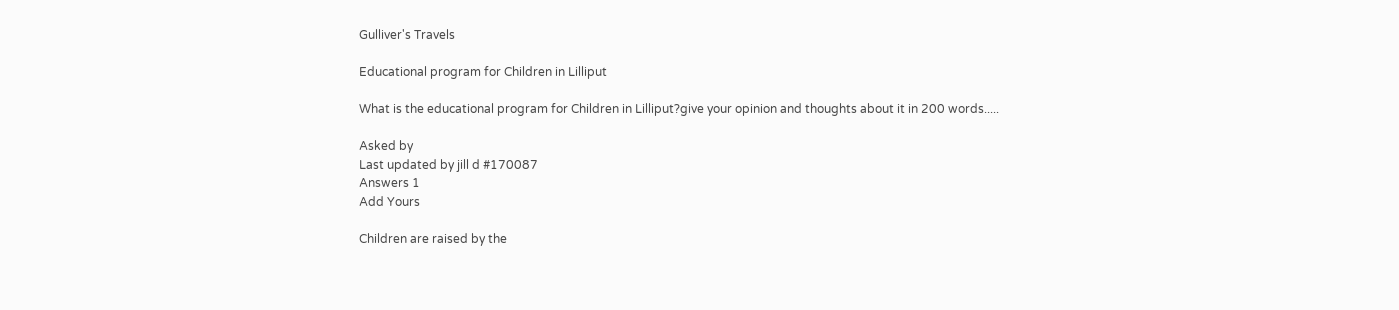Gulliver's Travels

Educational program for Children in Lilliput

What is the educational program for Children in Lilliput?give your opinion and thoughts about it in 200 words.....

Asked by
Last updated by jill d #170087
Answers 1
Add Yours

Children are raised by the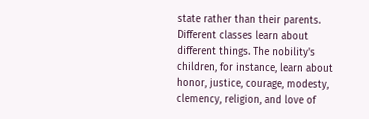state rather than their parents. Different classes learn about different things. The nobility's children, for instance, learn about honor, justice, courage, modesty, clemency, religion, and love of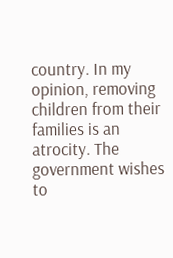country. In my opinion, removing children from their families is an atrocity. The government wishes to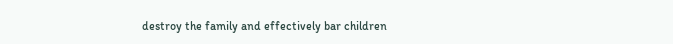destroy the family and effectively bar children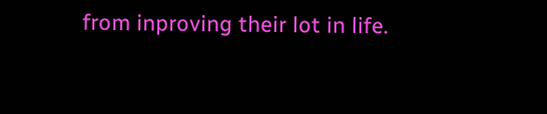from inproving their lot in life.